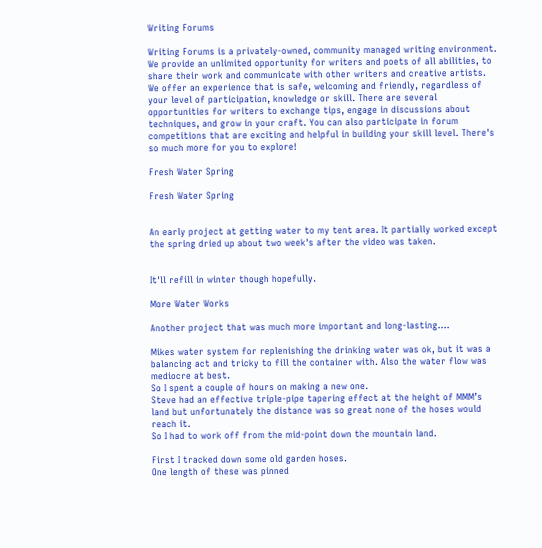Writing Forums

Writing Forums is a privately-owned, community managed writing environment. We provide an unlimited opportunity for writers and poets of all abilities, to share their work and communicate with other writers and creative artists. We offer an experience that is safe, welcoming and friendly, regardless of your level of participation, knowledge or skill. There are several opportunities for writers to exchange tips, engage in discussions about techniques, and grow in your craft. You can also participate in forum competitions that are exciting and helpful in building your skill level. There's so much more for you to explore!

Fresh Water Spring

Fresh Water Spring


An early project at getting water to my tent area. It partially worked except the spring dried up about two week's after the video was taken.


It'll refill in winter though hopefully.

More Water Works

Another project that was much more important and long-lasting....

Mikes water system for replenishing the drinking water was ok, but it was a balancing act and tricky to fill the container with. Also the water flow was mediocre at best.
So I spent a couple of hours on making a new one.
Steve had an effective triple-pipe tapering effect at the height of MMM’s land but unfortunately the distance was so great none of the hoses would reach it.
So I had to work off from the mid-point down the mountain land.

First I tracked down some old garden hoses.
One length of these was pinned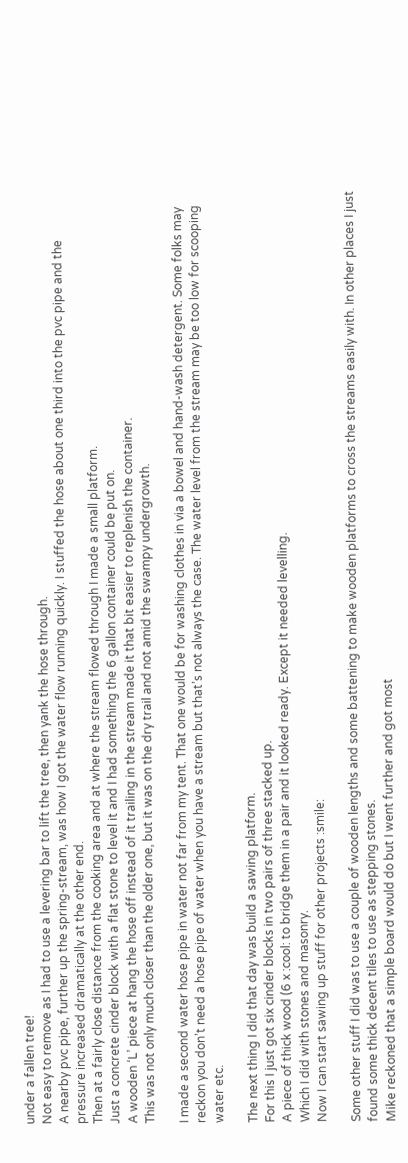under a fallen tree!
Not easy to remove as I had to use a levering bar to lift the tree, then yank the hose through.
A nearby pvc pipe, further up the spring-stream, was how I got the water flow running quickly. I stuffed the hose about one third into the pvc pipe and the pressure increased dramatically at the other end.
Then at a fairly close distance from the cooking area and at where the stream flowed through I made a small platform.
Just a concrete cinder block with a flat stone to level it and I had something the 6 gallon container could be put on.
A wooden ‘L’ piece at hang the hose off instead of it trailing in the stream made it that bit easier to replenish the container.
This was not only much closer than the older one, but it was on the dry trail and not amid the swampy undergrowth.

I made a second water hose pipe in water not far from my tent. That one would be for washing clothes in via a bowel and hand-wash detergent. Some folks may reckon you don’t need a hose pipe of water when you have a stream but that’s not always the case. The water level from the stream may be too low for scooping water etc.

The next thing I did that day was build a sawing platform.
For this I just got six cinder blocks in two pairs of three stacked up.
A piece of thick wood (6 x :cool: to bridge them in a pair and it looked ready. Except it needed levelling.
Which I did with stones and masonry.
Now I can start sawing up stuff for other projects :smile:

Some other stuff I did was to use a couple of wooden lengths and some battening to make wooden platforms to cross the streams easily with. In other places I just found some thick decent tiles to use as stepping stones.
Mike reckoned that a simple board would do but I went further and got most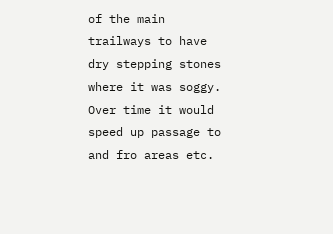of the main trailways to have dry stepping stones where it was soggy.
Over time it would speed up passage to and fro areas etc.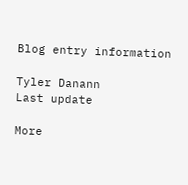Blog entry information

Tyler Danann
Last update

More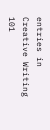entries in Creative Writing 101